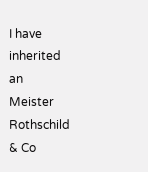I have inherited an Meister Rothschild & Co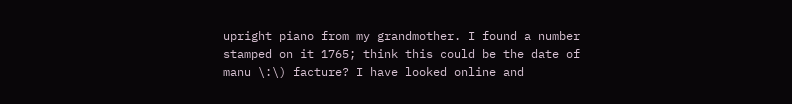upright piano from my grandmother. I found a number stamped on it 1765; think this could be the date of manu \:\) facture? I have looked online and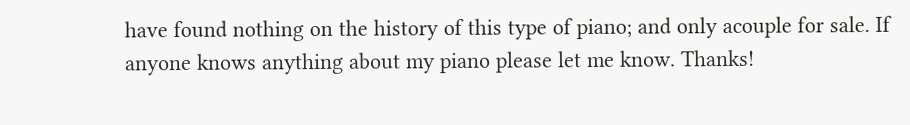have found nothing on the history of this type of piano; and only acouple for sale. If anyone knows anything about my piano please let me know. Thanks!